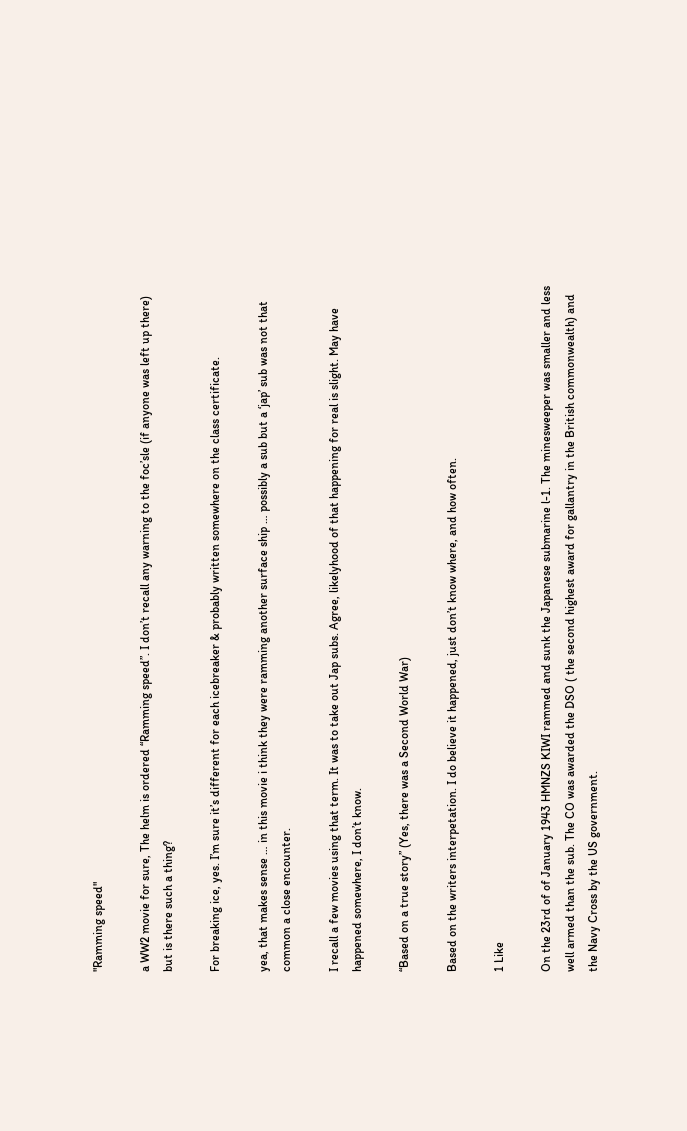"Ramming speed"

a WW2 movie for sure, The helm is ordered “Ramming speed”. I don’t recall any warning to the foc’sle (if anyone was left up there) but is there such a thing?

For breaking ice, yes. I’m sure it’s different for each icebreaker & probably written somewhere on the class certificate.

yea, that makes sense … in this movie i think they were ramming another surface ship … possibly a sub but a ‘jap’ sub was not that common a close encounter.

I recall a few movies using that term. It was to take out Jap subs. Agree, likelyhood of that happening for real is slight. May have happened somewhere, I don’t know.

“Based on a true story” (Yes, there was a Second World War)

Based on the writers interpetation. I do believe it happened, just don’t know where, and how often.

1 Like

On the 23rd of of January 1943 HMNZS KIWI rammed and sunk the Japanese submarine l-1. The minesweeper was smaller and less well armed than the sub. The CO was awarded the DSO ( the second highest award for gallantry in the British commonwealth) and the Navy Cross by the US government.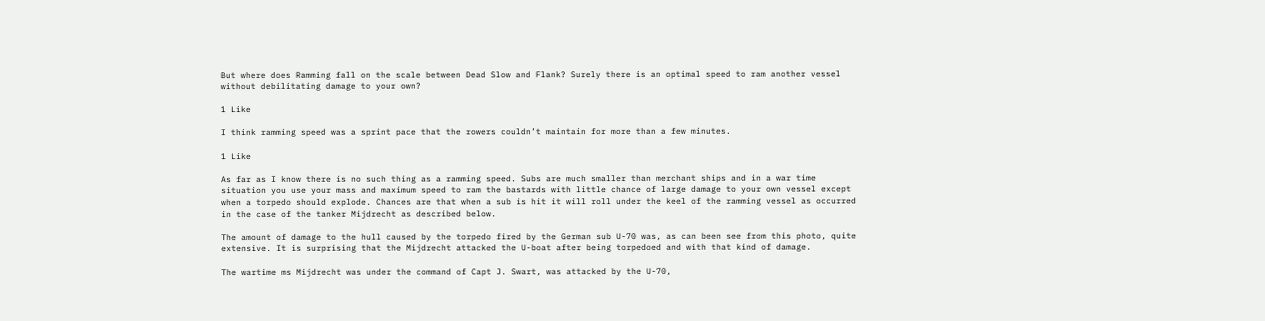But where does Ramming fall on the scale between Dead Slow and Flank? Surely there is an optimal speed to ram another vessel without debilitating damage to your own?

1 Like

I think ramming speed was a sprint pace that the rowers couldn’t maintain for more than a few minutes.

1 Like

As far as I know there is no such thing as a ramming speed. Subs are much smaller than merchant ships and in a war time situation you use your mass and maximum speed to ram the bastards with little chance of large damage to your own vessel except when a torpedo should explode. Chances are that when a sub is hit it will roll under the keel of the ramming vessel as occurred in the case of the tanker Mijdrecht as described below.

The amount of damage to the hull caused by the torpedo fired by the German sub U-70 was, as can been see from this photo, quite extensive. It is surprising that the Mijdrecht attacked the U-boat after being torpedoed and with that kind of damage.

The wartime ms Mijdrecht was under the command of Capt J. Swart, was attacked by the U-70,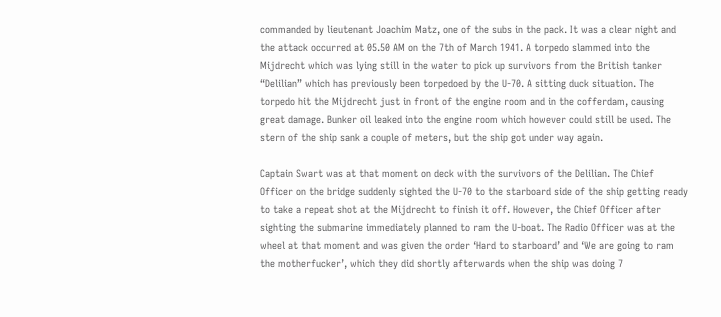commanded by lieutenant Joachim Matz, one of the subs in the pack. It was a clear night and the attack occurred at 05.50 AM on the 7th of March 1941. A torpedo slammed into the Mijdrecht which was lying still in the water to pick up survivors from the British tanker “Delilian” which has previously been torpedoed by the U-70. A sitting duck situation. The torpedo hit the Mijdrecht just in front of the engine room and in the cofferdam, causing great damage. Bunker oil leaked into the engine room which however could still be used. The stern of the ship sank a couple of meters, but the ship got under way again.

Captain Swart was at that moment on deck with the survivors of the Delilian. The Chief Officer on the bridge suddenly sighted the U-70 to the starboard side of the ship getting ready to take a repeat shot at the Mijdrecht to finish it off. However, the Chief Officer after sighting the submarine immediately planned to ram the U-boat. The Radio Officer was at the wheel at that moment and was given the order ‘Hard to starboard’ and ‘We are going to ram the motherfucker’, which they did shortly afterwards when the ship was doing 7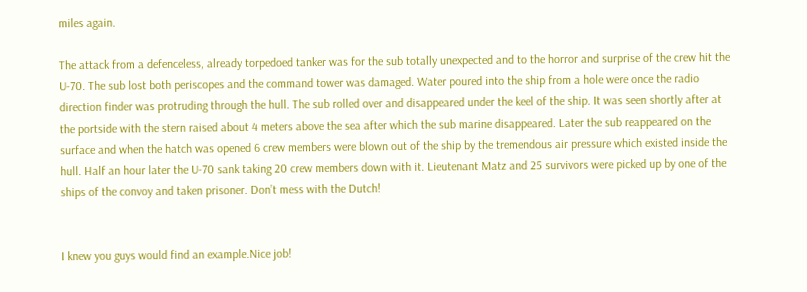miles again.

The attack from a defenceless, already torpedoed tanker was for the sub totally unexpected and to the horror and surprise of the crew hit the U-70. The sub lost both periscopes and the command tower was damaged. Water poured into the ship from a hole were once the radio direction finder was protruding through the hull. The sub rolled over and disappeared under the keel of the ship. It was seen shortly after at the portside with the stern raised about 4 meters above the sea after which the sub marine disappeared. Later the sub reappeared on the surface and when the hatch was opened 6 crew members were blown out of the ship by the tremendous air pressure which existed inside the hull. Half an hour later the U-70 sank taking 20 crew members down with it. Lieutenant Matz and 25 survivors were picked up by one of the ships of the convoy and taken prisoner. Don’t mess with the Dutch!


I knew you guys would find an example.Nice job!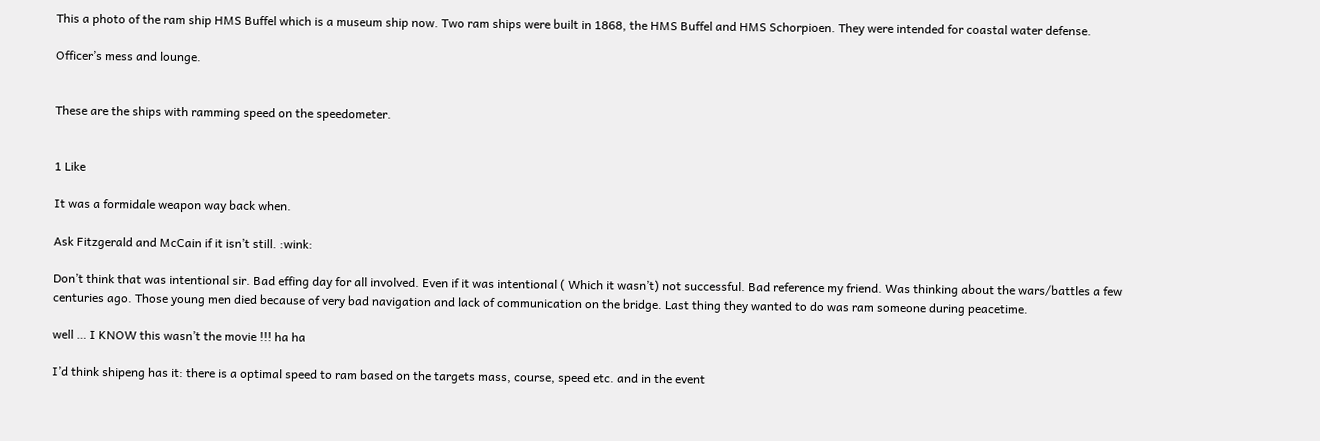This a photo of the ram ship HMS Buffel which is a museum ship now. Two ram ships were built in 1868, the HMS Buffel and HMS Schorpioen. They were intended for coastal water defense.

Officer’s mess and lounge.


These are the ships with ramming speed on the speedometer.


1 Like

It was a formidale weapon way back when.

Ask Fitzgerald and McCain if it isn’t still. :wink:

Don’t think that was intentional sir. Bad effing day for all involved. Even if it was intentional ( Which it wasn’t) not successful. Bad reference my friend. Was thinking about the wars/battles a few centuries ago. Those young men died because of very bad navigation and lack of communication on the bridge. Last thing they wanted to do was ram someone during peacetime.

well … I KNOW this wasn’t the movie !!! ha ha

I’d think shipeng has it: there is a optimal speed to ram based on the targets mass, course, speed etc. and in the event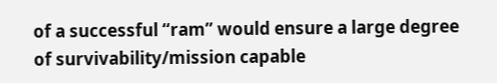of a successful “ram” would ensure a large degree of survivability/mission capable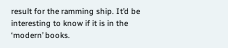result for the ramming ship. It’d be interesting to know if it is in the ‘modern’ books.